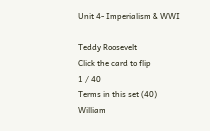Unit 4- Imperialism & WWI

Teddy Roosevelt
Click the card to flip
1 / 40
Terms in this set (40)
William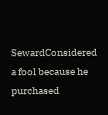SewardConsidered a fool because he purchased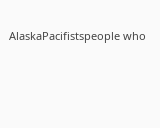AlaskaPacifistspeople who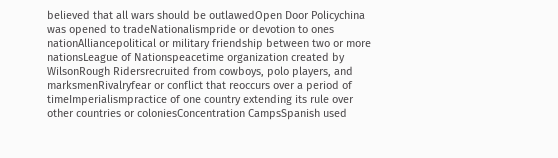believed that all wars should be outlawedOpen Door Policychina was opened to tradeNationalismpride or devotion to ones nationAlliancepolitical or military friendship between two or more nationsLeague of Nationspeacetime organization created by WilsonRough Ridersrecruited from cowboys, polo players, and marksmenRivalryfear or conflict that reoccurs over a period of timeImperialismpractice of one country extending its rule over other countries or coloniesConcentration CampsSpanish used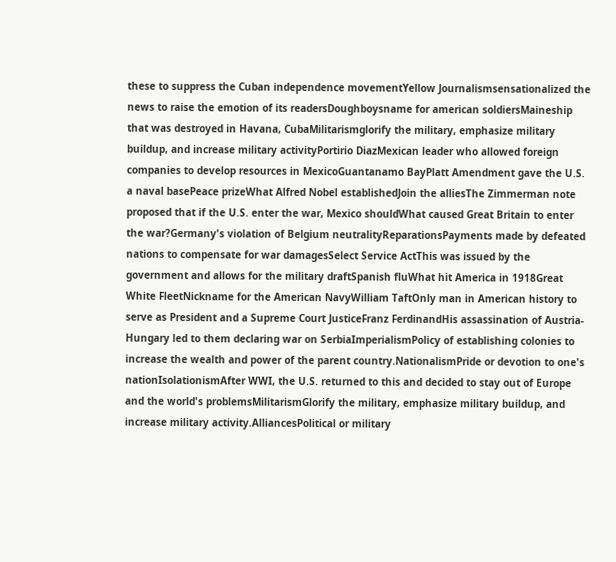these to suppress the Cuban independence movementYellow Journalismsensationalized the news to raise the emotion of its readersDoughboysname for american soldiersMaineship that was destroyed in Havana, CubaMilitarismglorify the military, emphasize military buildup, and increase military activityPortirio DiazMexican leader who allowed foreign companies to develop resources in MexicoGuantanamo BayPlatt Amendment gave the U.S. a naval basePeace prizeWhat Alfred Nobel establishedJoin the alliesThe Zimmerman note proposed that if the U.S. enter the war, Mexico shouldWhat caused Great Britain to enter the war?Germany's violation of Belgium neutralityReparationsPayments made by defeated nations to compensate for war damagesSelect Service ActThis was issued by the government and allows for the military draftSpanish fluWhat hit America in 1918Great White FleetNickname for the American NavyWilliam TaftOnly man in American history to serve as President and a Supreme Court JusticeFranz FerdinandHis assassination of Austria-Hungary led to them declaring war on SerbiaImperialismPolicy of establishing colonies to increase the wealth and power of the parent country.NationalismPride or devotion to one's nationIsolationismAfter WWI, the U.S. returned to this and decided to stay out of Europe and the world's problemsMilitarismGlorify the military, emphasize military buildup, and increase military activity.AlliancesPolitical or military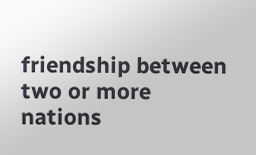friendship between two or more nations